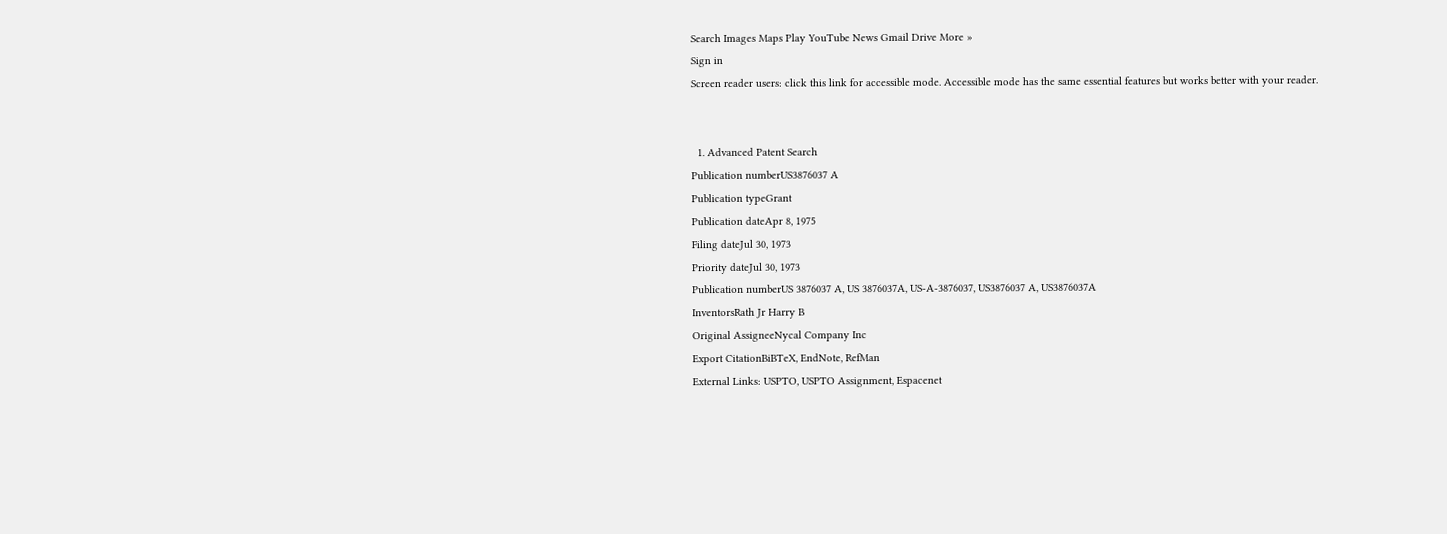Search Images Maps Play YouTube News Gmail Drive More »
Sign in
Screen reader users: click this link for accessible mode. Accessible mode has the same essential features but works better with your reader.


  1. Advanced Patent Search
Publication numberUS3876037 A
Publication typeGrant
Publication dateApr 8, 1975
Filing dateJul 30, 1973
Priority dateJul 30, 1973
Publication numberUS 3876037 A, US 3876037A, US-A-3876037, US3876037 A, US3876037A
InventorsRath Jr Harry B
Original AssigneeNycal Company Inc
Export CitationBiBTeX, EndNote, RefMan
External Links: USPTO, USPTO Assignment, Espacenet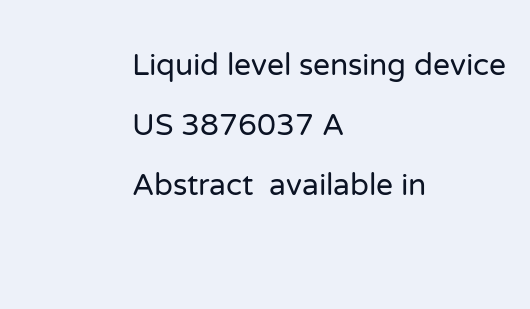Liquid level sensing device
US 3876037 A
Abstract  available in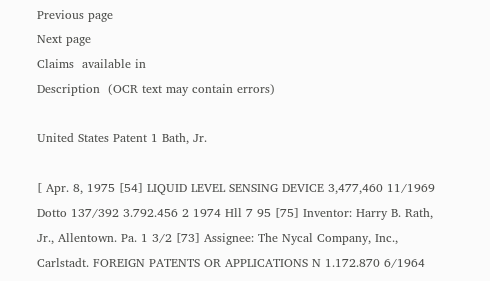Previous page
Next page
Claims  available in
Description  (OCR text may contain errors)

United States Patent 1 Bath, Jr.

[ Apr. 8, 1975 [54] LIQUID LEVEL SENSING DEVICE 3,477,460 11/1969 Dotto 137/392 3.792.456 2 1974 Hll 7 95 [75] Inventor: Harry B. Rath, Jr., Allentown. Pa. 1 3/2 [73] Assignee: The Nycal Company, Inc., Carlstadt. FOREIGN PATENTS OR APPLICATIONS N 1.172.870 6/1964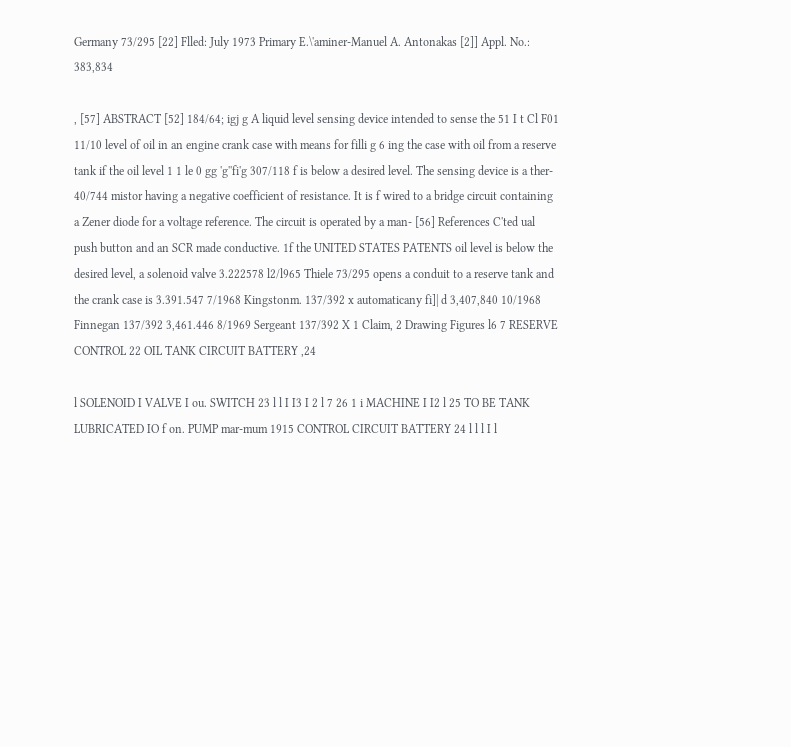Germany 73/295 [22] Flled: July 1973 Primary E.\'aminer-Manuel A. Antonakas [2]] Appl. No.: 383,834

, [57] ABSTRACT [52] 184/64; igj g A liquid level sensing device intended to sense the 51 I t Cl F01 11/10 level of oil in an engine crank case with means for filli g 6 ing the case with oil from a reserve tank if the oil level 1 1 le 0 gg 'g''fi'g 307/118 f is below a desired level. The sensing device is a ther- 40/744 mistor having a negative coefficient of resistance. It is f wired to a bridge circuit containing a Zener diode for a voltage reference. The circuit is operated by a man- [56] References C'ted ual push button and an SCR made conductive. 1f the UNITED STATES PATENTS oil level is below the desired level, a solenoid valve 3.222578 l2/l965 Thiele 73/295 opens a conduit to a reserve tank and the crank case is 3.391.547 7/1968 Kingstonm. 137/392 x automaticany fi]| d 3,407,840 10/1968 Finnegan 137/392 3,461.446 8/1969 Sergeant 137/392 X 1 Claim, 2 Drawing Figures l6 7 RESERVE CONTROL 22 OIL TANK CIRCUIT BATTERY ,24

l SOLENOID I VALVE I ou. SWITCH 23 l l I I3 I 2 l 7 26 1 i MACHINE I I2 l 25 TO BE TANK LUBRICATED IO f on. PUMP mar-mum 1915 CONTROL CIRCUIT BATTERY 24 l l l I l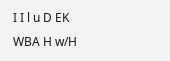I I l u D EK WBA H w/H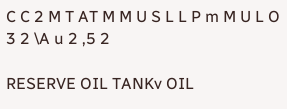C C 2 M T AT M M U S L L P m M U L O 3 2 \A u 2 ,5 2

RESERVE OIL TANKv OIL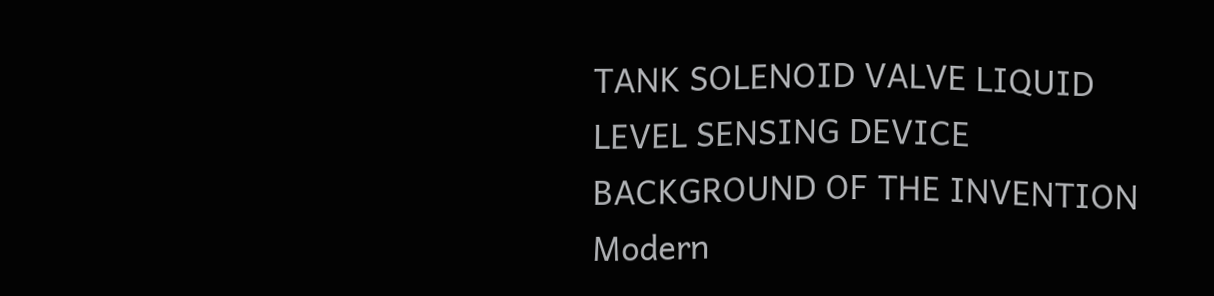TANK SOLENOID VALVE LIQUID LEVEL SENSING DEVICE BACKGROUND OF THE INVENTION Modern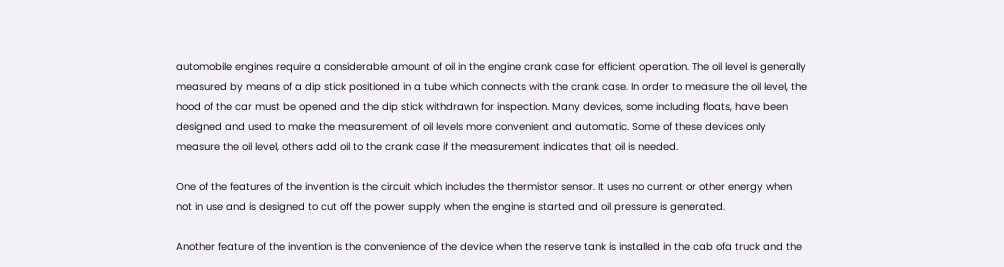automobile engines require a considerable amount of oil in the engine crank case for efficient operation. The oil level is generally measured by means of a dip stick positioned in a tube which connects with the crank case. In order to measure the oil level, the hood of the car must be opened and the dip stick withdrawn for inspection. Many devices, some including floats, have been designed and used to make the measurement of oil levels more convenient and automatic. Some of these devices only measure the oil level, others add oil to the crank case if the measurement indicates that oil is needed.

One of the features of the invention is the circuit which includes the thermistor sensor. It uses no current or other energy when not in use and is designed to cut off the power supply when the engine is started and oil pressure is generated.

Another feature of the invention is the convenience of the device when the reserve tank is installed in the cab ofa truck and the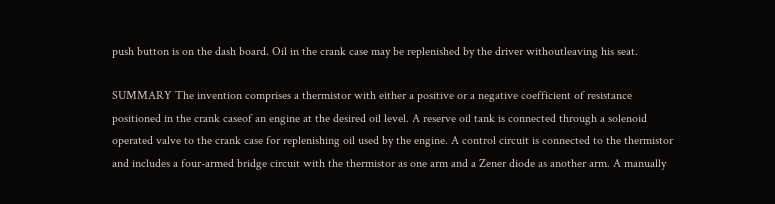push button is on the dash board. Oil in the crank case may be replenished by the driver withoutleaving his seat.

SUMMARY The invention comprises a thermistor with either a positive or a negative coefficient of resistance positioned in the crank caseof an engine at the desired oil level. A reserve oil tank is connected through a solenoid operated valve to the crank case for replenishing oil used by the engine. A control circuit is connected to the thermistor and includes a four-armed bridge circuit with the thermistor as one arm and a Zener diode as another arm. A manually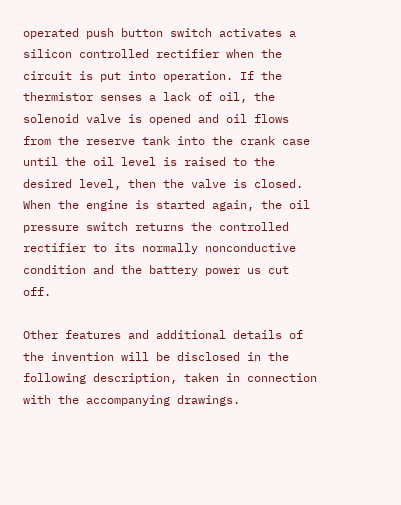operated push button switch activates a silicon controlled rectifier when the circuit is put into operation. If the thermistor senses a lack of oil, the solenoid valve is opened and oil flows from the reserve tank into the crank case until the oil level is raised to the desired level, then the valve is closed. When the engine is started again, the oil pressure switch returns the controlled rectifier to its normally nonconductive condition and the battery power us cut off.

Other features and additional details of the invention will be disclosed in the following description, taken in connection with the accompanying drawings.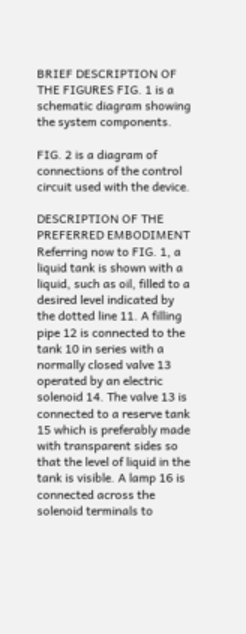BRIEF DESCRIPTION OF THE FIGURES FIG. 1 is a schematic diagram showing the system components.

FIG. 2 is a diagram of connections of the control circuit used with the device.

DESCRIPTION OF THE PREFERRED EMBODIMENT Referring now to FIG. 1, a liquid tank is shown with a liquid, such as oil, filled to a desired level indicated by the dotted line 11. A filling pipe 12 is connected to the tank 10 in series with a normally closed valve 13 operated by an electric solenoid 14. The valve 13 is connected to a reserve tank 15 which is preferably made with transparent sides so that the level of liquid in the tank is visible. A lamp 16 is connected across the solenoid terminals to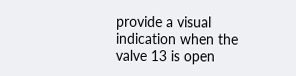provide a visual indication when the valve 13 is open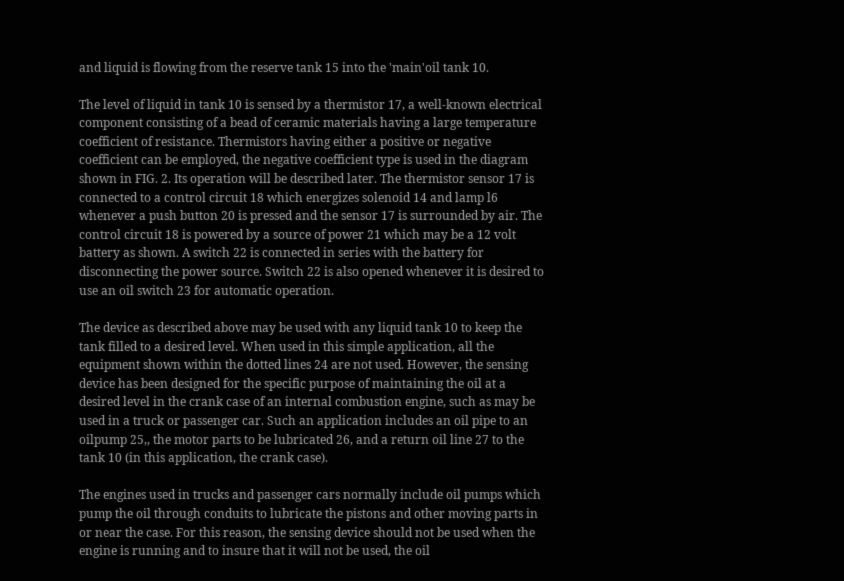and liquid is flowing from the reserve tank 15 into the 'main'oil tank 10.

The level of liquid in tank 10 is sensed by a thermistor 17, a well-known electrical component consisting of a bead of ceramic materials having a large temperature coefficient of resistance. Thermistors having either a positive or negative coefficient can be employed, the negative coefficient type is used in the diagram shown in FIG. 2. Its operation will be described later. The thermistor sensor 17 is connected to a control circuit 18 which energizes solenoid 14 and lamp l6 whenever a push button 20 is pressed and the sensor 17 is surrounded by air. The control circuit 18 is powered by a source of power 21 which may be a 12 volt battery as shown. A switch 22 is connected in series with the battery for disconnecting the power source. Switch 22 is also opened whenever it is desired to use an oil switch 23 for automatic operation.

The device as described above may be used with any liquid tank 10 to keep the tank filled to a desired level. When used in this simple application, all the equipment shown within the dotted lines 24 are not used. However, the sensing device has been designed for the specific purpose of maintaining the oil at a desired level in the crank case of an internal combustion engine, such as may be used in a truck or passenger car. Such an application includes an oil pipe to an oilpump 25,, the motor parts to be lubricated 26, and a return oil line 27 to the tank 10 (in this application, the crank case).

The engines used in trucks and passenger cars normally include oil pumps which pump the oil through conduits to lubricate the pistons and other moving parts in or near the case. For this reason, the sensing device should not be used when the engine is running and to insure that it will not be used, the oil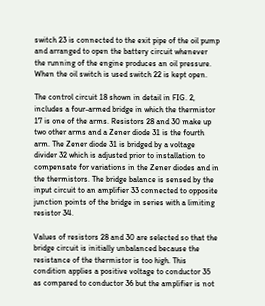switch 23 is connected to the exit pipe of the oil pump and arranged to open the battery circuit whenever the running of the engine produces an oil pressure. When the oil switch is used switch 22 is kept open.

The control circuit 18 shown in detail in FIG. 2, includes a four-armed bridge in which the thermistor 17 is one of the arms. Resistors 28 and 30 make up two other arms and a Zener diode 31 is the fourth arm. The Zener diode 31 is bridged by a voltage divider 32 which is adjusted prior to installation to compensate for variations in the Zener diodes and in the thermistors. The bridge balance is sensed by the input circuit to an amplifier 33 connected to opposite junction points of the bridge in series with a limiting resistor 34.

Values of resistors 28 and 30 are selected so that the bridge circuit is initially unbalanced because the resistance of the thermistor is too high. This condition applies a positive voltage to conductor 35 as compared to conductor 36 but the amplifier is not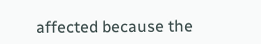affected because the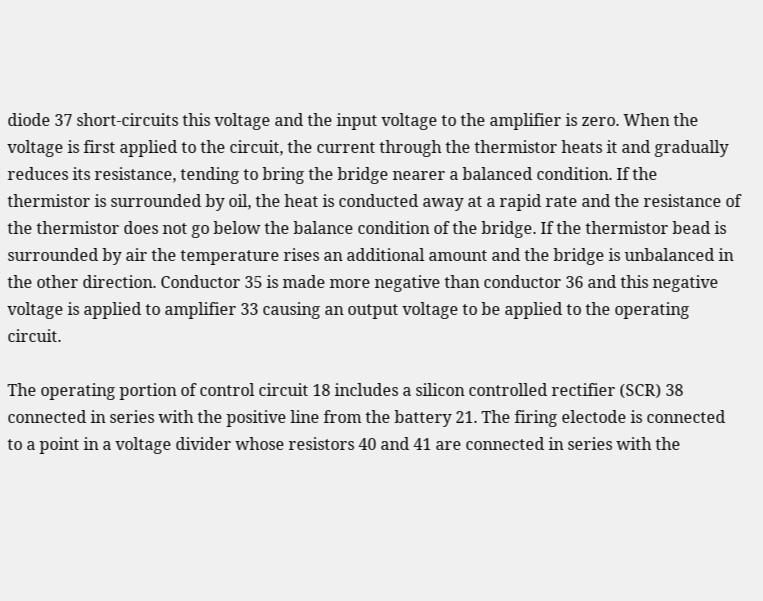diode 37 short-circuits this voltage and the input voltage to the amplifier is zero. When the voltage is first applied to the circuit, the current through the thermistor heats it and gradually reduces its resistance, tending to bring the bridge nearer a balanced condition. If the thermistor is surrounded by oil, the heat is conducted away at a rapid rate and the resistance of the thermistor does not go below the balance condition of the bridge. If the thermistor bead is surrounded by air the temperature rises an additional amount and the bridge is unbalanced in the other direction. Conductor 35 is made more negative than conductor 36 and this negative voltage is applied to amplifier 33 causing an output voltage to be applied to the operating circuit.

The operating portion of control circuit 18 includes a silicon controlled rectifier (SCR) 38 connected in series with the positive line from the battery 21. The firing electode is connected to a point in a voltage divider whose resistors 40 and 41 are connected in series with the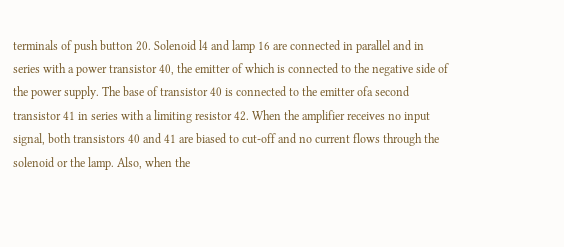terminals of push button 20. Solenoid l4 and lamp 16 are connected in parallel and in series with a power transistor 40, the emitter of which is connected to the negative side of the power supply. The base of transistor 40 is connected to the emitter ofa second transistor 41 in series with a limiting resistor 42. When the amplifier receives no input signal, both transistors 40 and 41 are biased to cut-off and no current flows through the solenoid or the lamp. Also, when the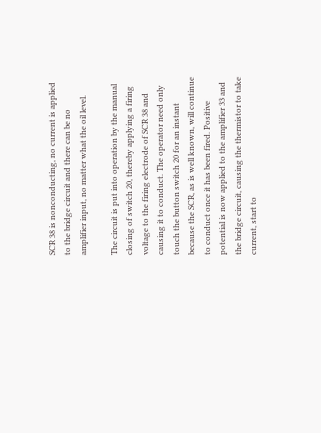SCR 38 is nonconducting, no current is applied to the bridge circuit and there can be no amplifier input, no matter what the oil level.

The circuit is put into operation by the manual closing of switch 20, thereby applying a firing voltage to the firing electrode of SCR 38 and causing it to conduct. The operator need only touch the button switch 20 for an instant because the SCR, as is well known, will continue to conduct once it has been fired. Positive potential is now applied to the amplifier 33 and the bridge circuit, causing the thermistor to take current, start to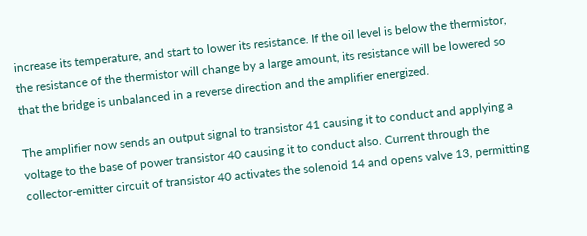increase its temperature, and start to lower its resistance. If the oil level is below the thermistor, the resistance of the thermistor will change by a large amount, its resistance will be lowered so that the bridge is unbalanced in a reverse direction and the amplifier energized.

The amplifier now sends an output signal to transistor 41 causing it to conduct and applying a voltage to the base of power transistor 40 causing it to conduct also. Current through the collector-emitter circuit of transistor 40 activates the solenoid 14 and opens valve 13, permitting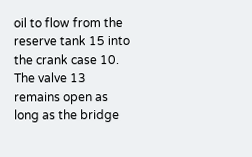oil to flow from the reserve tank 15 into the crank case 10. The valve 13 remains open as long as the bridge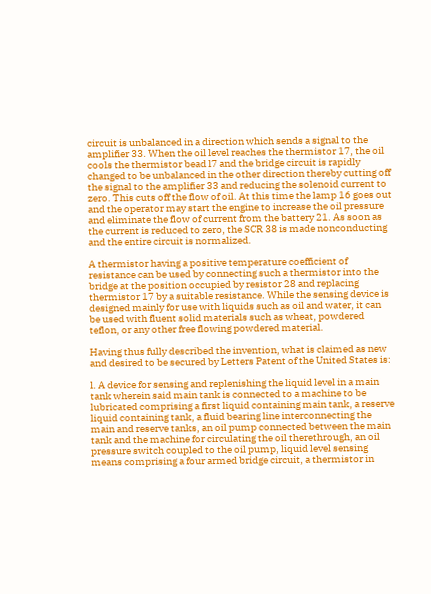circuit is unbalanced in a direction which sends a signal to the amplifier 33. When the oil level reaches the thermistor 17, the oil cools the thermistor bead l7 and the bridge circuit is rapidly changed to be unbalanced in the other direction thereby cutting off the signal to the amplifier 33 and reducing the solenoid current to zero. This cuts off the flow of oil. At this time the lamp 16 goes out and the operator may start the engine to increase the oil pressure and eliminate the flow of current from the battery 21. As soon as the current is reduced to zero, the SCR 38 is made nonconducting and the entire circuit is normalized.

A thermistor having a positive temperature coefficient of resistance can be used by connecting such a thermistor into the bridge at the position occupied by resistor 28 and replacing thermistor 17 by a suitable resistance. While the sensing device is designed mainly for use with liquids such as oil and water, it can be used with fluent solid materials such as wheat, powdered teflon, or any other free flowing powdered material.

Having thus fully described the invention, what is claimed as new and desired to be secured by Letters Patent of the United States is:

l. A device for sensing and replenishing the liquid level in a main tank wherein said main tank is connected to a machine to be lubricated comprising a first liquid containing main tank, a reserve liquid containing tank, a fluid bearing line interconnecting the main and reserve tanks, an oil pump connected between the main tank and the machine for circulating the oil therethrough, an oil pressure switch coupled to the oil pump, liquid level sensing means comprising a four armed bridge circuit, a thermistor in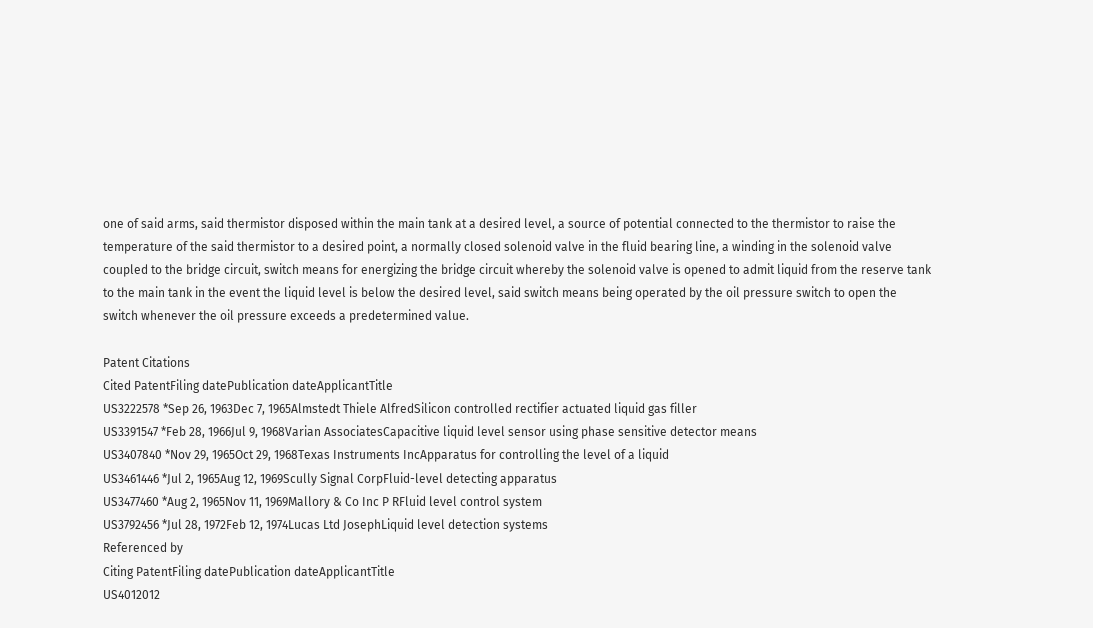one of said arms, said thermistor disposed within the main tank at a desired level, a source of potential connected to the thermistor to raise the temperature of the said thermistor to a desired point, a normally closed solenoid valve in the fluid bearing line, a winding in the solenoid valve coupled to the bridge circuit, switch means for energizing the bridge circuit whereby the solenoid valve is opened to admit liquid from the reserve tank to the main tank in the event the liquid level is below the desired level, said switch means being operated by the oil pressure switch to open the switch whenever the oil pressure exceeds a predetermined value.

Patent Citations
Cited PatentFiling datePublication dateApplicantTitle
US3222578 *Sep 26, 1963Dec 7, 1965Almstedt Thiele AlfredSilicon controlled rectifier actuated liquid gas filler
US3391547 *Feb 28, 1966Jul 9, 1968Varian AssociatesCapacitive liquid level sensor using phase sensitive detector means
US3407840 *Nov 29, 1965Oct 29, 1968Texas Instruments IncApparatus for controlling the level of a liquid
US3461446 *Jul 2, 1965Aug 12, 1969Scully Signal CorpFluid-level detecting apparatus
US3477460 *Aug 2, 1965Nov 11, 1969Mallory & Co Inc P RFluid level control system
US3792456 *Jul 28, 1972Feb 12, 1974Lucas Ltd JosephLiquid level detection systems
Referenced by
Citing PatentFiling datePublication dateApplicantTitle
US4012012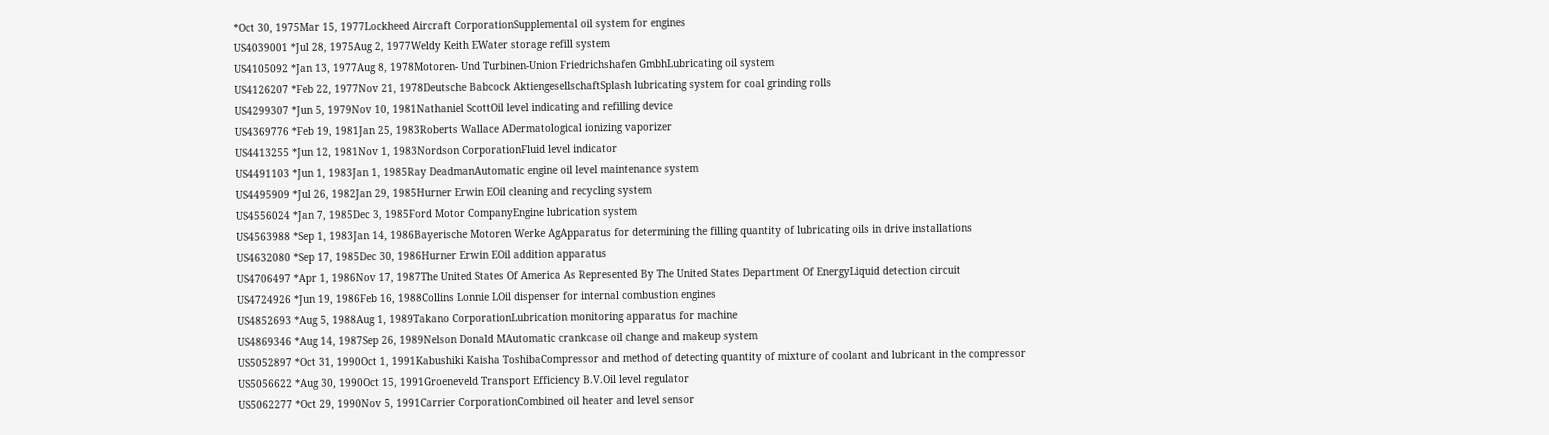*Oct 30, 1975Mar 15, 1977Lockheed Aircraft CorporationSupplemental oil system for engines
US4039001 *Jul 28, 1975Aug 2, 1977Weldy Keith EWater storage refill system
US4105092 *Jan 13, 1977Aug 8, 1978Motoren- Und Turbinen-Union Friedrichshafen GmbhLubricating oil system
US4126207 *Feb 22, 1977Nov 21, 1978Deutsche Babcock AktiengesellschaftSplash lubricating system for coal grinding rolls
US4299307 *Jun 5, 1979Nov 10, 1981Nathaniel ScottOil level indicating and refilling device
US4369776 *Feb 19, 1981Jan 25, 1983Roberts Wallace ADermatological ionizing vaporizer
US4413255 *Jun 12, 1981Nov 1, 1983Nordson CorporationFluid level indicator
US4491103 *Jun 1, 1983Jan 1, 1985Ray DeadmanAutomatic engine oil level maintenance system
US4495909 *Jul 26, 1982Jan 29, 1985Hurner Erwin EOil cleaning and recycling system
US4556024 *Jan 7, 1985Dec 3, 1985Ford Motor CompanyEngine lubrication system
US4563988 *Sep 1, 1983Jan 14, 1986Bayerische Motoren Werke AgApparatus for determining the filling quantity of lubricating oils in drive installations
US4632080 *Sep 17, 1985Dec 30, 1986Hurner Erwin EOil addition apparatus
US4706497 *Apr 1, 1986Nov 17, 1987The United States Of America As Represented By The United States Department Of EnergyLiquid detection circuit
US4724926 *Jun 19, 1986Feb 16, 1988Collins Lonnie LOil dispenser for internal combustion engines
US4852693 *Aug 5, 1988Aug 1, 1989Takano CorporationLubrication monitoring apparatus for machine
US4869346 *Aug 14, 1987Sep 26, 1989Nelson Donald MAutomatic crankcase oil change and makeup system
US5052897 *Oct 31, 1990Oct 1, 1991Kabushiki Kaisha ToshibaCompressor and method of detecting quantity of mixture of coolant and lubricant in the compressor
US5056622 *Aug 30, 1990Oct 15, 1991Groeneveld Transport Efficiency B.V.Oil level regulator
US5062277 *Oct 29, 1990Nov 5, 1991Carrier CorporationCombined oil heater and level sensor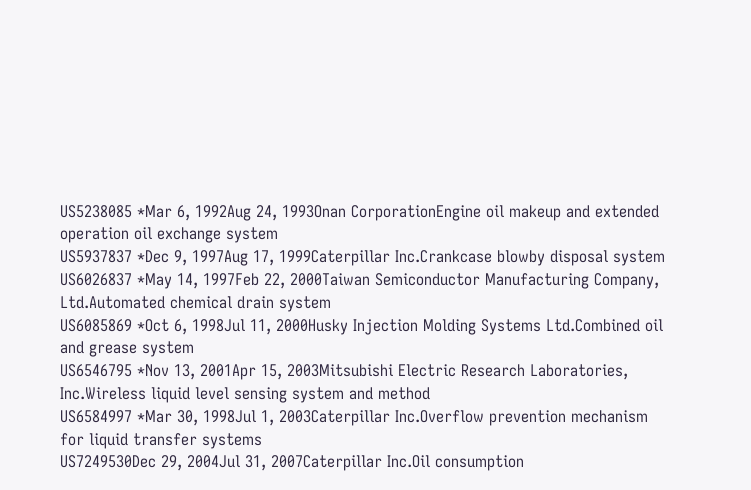US5238085 *Mar 6, 1992Aug 24, 1993Onan CorporationEngine oil makeup and extended operation oil exchange system
US5937837 *Dec 9, 1997Aug 17, 1999Caterpillar Inc.Crankcase blowby disposal system
US6026837 *May 14, 1997Feb 22, 2000Taiwan Semiconductor Manufacturing Company, Ltd.Automated chemical drain system
US6085869 *Oct 6, 1998Jul 11, 2000Husky Injection Molding Systems Ltd.Combined oil and grease system
US6546795 *Nov 13, 2001Apr 15, 2003Mitsubishi Electric Research Laboratories, Inc.Wireless liquid level sensing system and method
US6584997 *Mar 30, 1998Jul 1, 2003Caterpillar Inc.Overflow prevention mechanism for liquid transfer systems
US7249530Dec 29, 2004Jul 31, 2007Caterpillar Inc.Oil consumption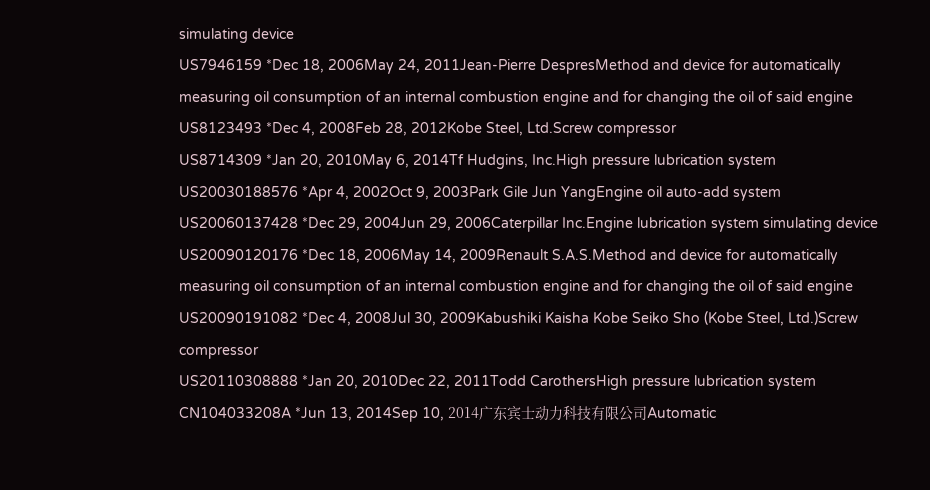simulating device
US7946159 *Dec 18, 2006May 24, 2011Jean-Pierre DespresMethod and device for automatically measuring oil consumption of an internal combustion engine and for changing the oil of said engine
US8123493 *Dec 4, 2008Feb 28, 2012Kobe Steel, Ltd.Screw compressor
US8714309 *Jan 20, 2010May 6, 2014Tf Hudgins, Inc.High pressure lubrication system
US20030188576 *Apr 4, 2002Oct 9, 2003Park Gile Jun YangEngine oil auto-add system
US20060137428 *Dec 29, 2004Jun 29, 2006Caterpillar Inc.Engine lubrication system simulating device
US20090120176 *Dec 18, 2006May 14, 2009Renault S.A.S.Method and device for automatically measuring oil consumption of an internal combustion engine and for changing the oil of said engine
US20090191082 *Dec 4, 2008Jul 30, 2009Kabushiki Kaisha Kobe Seiko Sho (Kobe Steel, Ltd.)Screw compressor
US20110308888 *Jan 20, 2010Dec 22, 2011Todd CarothersHigh pressure lubrication system
CN104033208A *Jun 13, 2014Sep 10, 2014广东宾士动力科技有限公司Automatic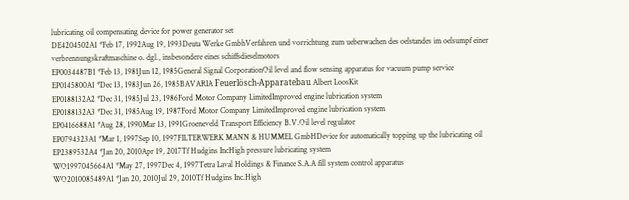lubricating oil compensating device for power generator set
DE4204502A1 *Feb 17, 1992Aug 19, 1993Deuta Werke GmbhVerfahren und vorrichtung zum ueberwachen des oelstandes im oelsumpf einer verbrennungskraftmaschine o. dgl., insbesondere eines schiffsdieselmotors
EP0034487B1 *Feb 13, 1981Jun 12, 1985General Signal CorporationOil level and flow sensing apparatus for vacuum pump service
EP0145800A1 *Dec 13, 1983Jun 26, 1985BAVARIA Feuerlösch-Apparatebau Albert LoosKit
EP0188132A2 *Dec 31, 1985Jul 23, 1986Ford Motor Company LimitedImproved engine lubrication system
EP0188132A3 *Dec 31, 1985Aug 19, 1987Ford Motor Company LimitedImproved engine lubrication system
EP0416688A1 *Aug 28, 1990Mar 13, 1991Groeneveld Transport Efficiency B.V.Oil level regulator
EP0794323A1 *Mar 1, 1997Sep 10, 1997FILTERWERK MANN & HUMMEL GmbHDevice for automatically topping up the lubricating oil
EP2389532A4 *Jan 20, 2010Apr 19, 2017Tf Hudgins IncHigh pressure lubricating system
WO1997045664A1 *May 27, 1997Dec 4, 1997Tetra Laval Holdings & Finance S.A.A fill system control apparatus
WO2010085489A1 *Jan 20, 2010Jul 29, 2010Tf Hudgins Inc.High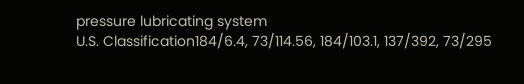pressure lubricating system
U.S. Classification184/6.4, 73/114.56, 184/103.1, 137/392, 73/295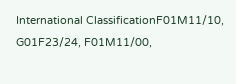International ClassificationF01M11/10, G01F23/24, F01M11/00,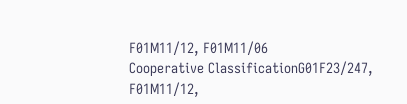F01M11/12, F01M11/06
Cooperative ClassificationG01F23/247, F01M11/12,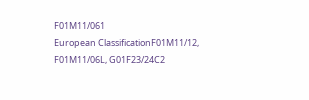F01M11/061
European ClassificationF01M11/12, F01M11/06L, G01F23/24C2